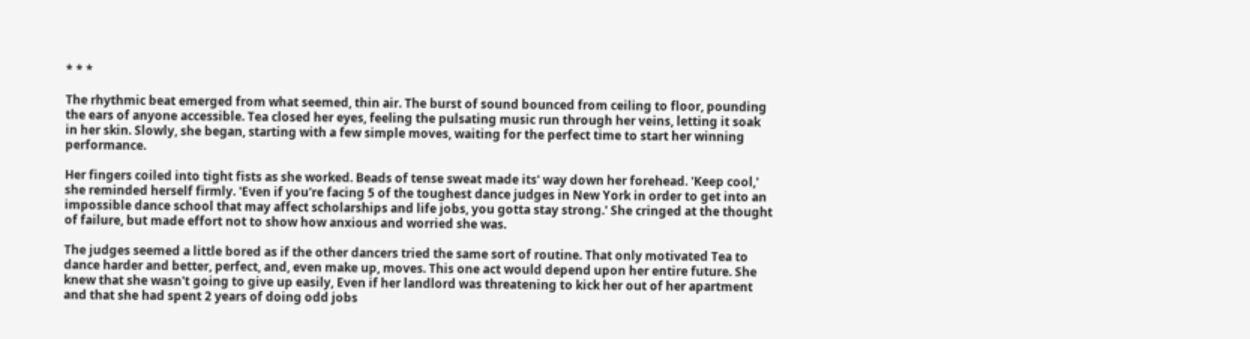* * *

The rhythmic beat emerged from what seemed, thin air. The burst of sound bounced from ceiling to floor, pounding the ears of anyone accessible. Tea closed her eyes, feeling the pulsating music run through her veins, letting it soak in her skin. Slowly, she began, starting with a few simple moves, waiting for the perfect time to start her winning performance.

Her fingers coiled into tight fists as she worked. Beads of tense sweat made its' way down her forehead. 'Keep cool,' she reminded herself firmly. 'Even if you're facing 5 of the toughest dance judges in New York in order to get into an impossible dance school that may affect scholarships and life jobs, you gotta stay strong.' She cringed at the thought of failure, but made effort not to show how anxious and worried she was.

The judges seemed a little bored as if the other dancers tried the same sort of routine. That only motivated Tea to dance harder and better, perfect, and, even make up, moves. This one act would depend upon her entire future. She knew that she wasn't going to give up easily, Even if her landlord was threatening to kick her out of her apartment and that she had spent 2 years of doing odd jobs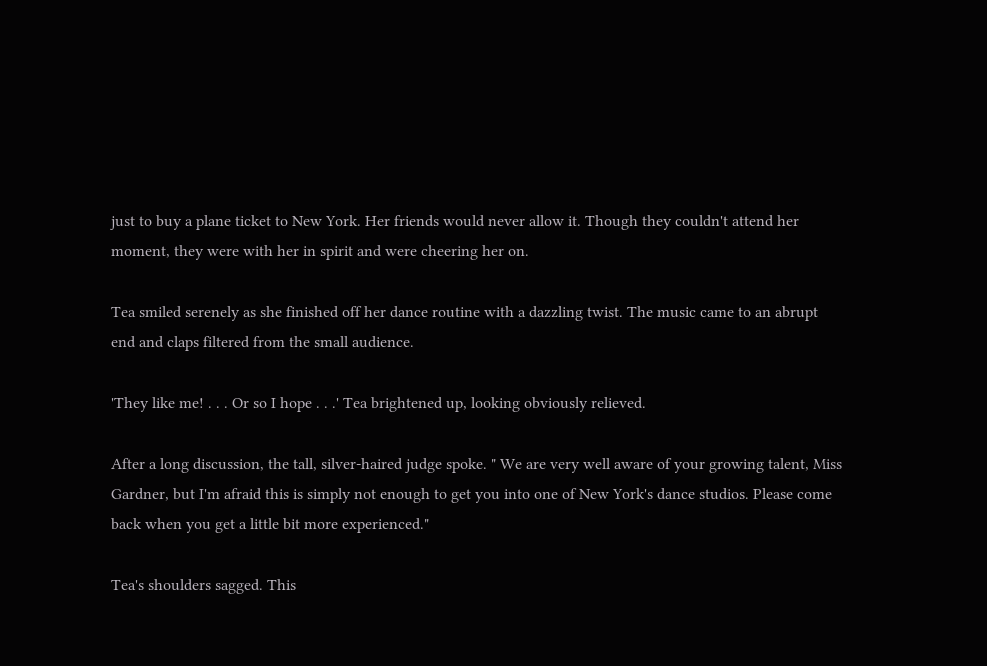just to buy a plane ticket to New York. Her friends would never allow it. Though they couldn't attend her moment, they were with her in spirit and were cheering her on.

Tea smiled serenely as she finished off her dance routine with a dazzling twist. The music came to an abrupt end and claps filtered from the small audience.

'They like me! . . . Or so I hope . . .' Tea brightened up, looking obviously relieved.

After a long discussion, the tall, silver-haired judge spoke. " We are very well aware of your growing talent, Miss Gardner, but I'm afraid this is simply not enough to get you into one of New York's dance studios. Please come back when you get a little bit more experienced."

Tea's shoulders sagged. This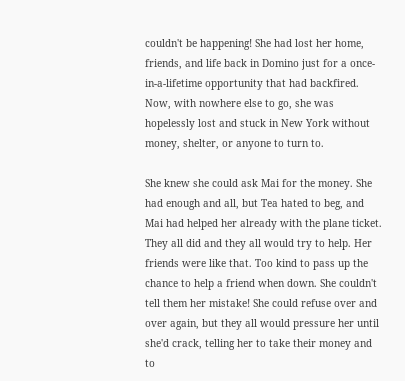couldn't be happening! She had lost her home, friends, and life back in Domino just for a once-in-a-lifetime opportunity that had backfired. Now, with nowhere else to go, she was hopelessly lost and stuck in New York without money, shelter, or anyone to turn to.

She knew she could ask Mai for the money. She had enough and all, but Tea hated to beg, and Mai had helped her already with the plane ticket. They all did and they all would try to help. Her friends were like that. Too kind to pass up the chance to help a friend when down. She couldn't tell them her mistake! She could refuse over and over again, but they all would pressure her until she'd crack, telling her to take their money and to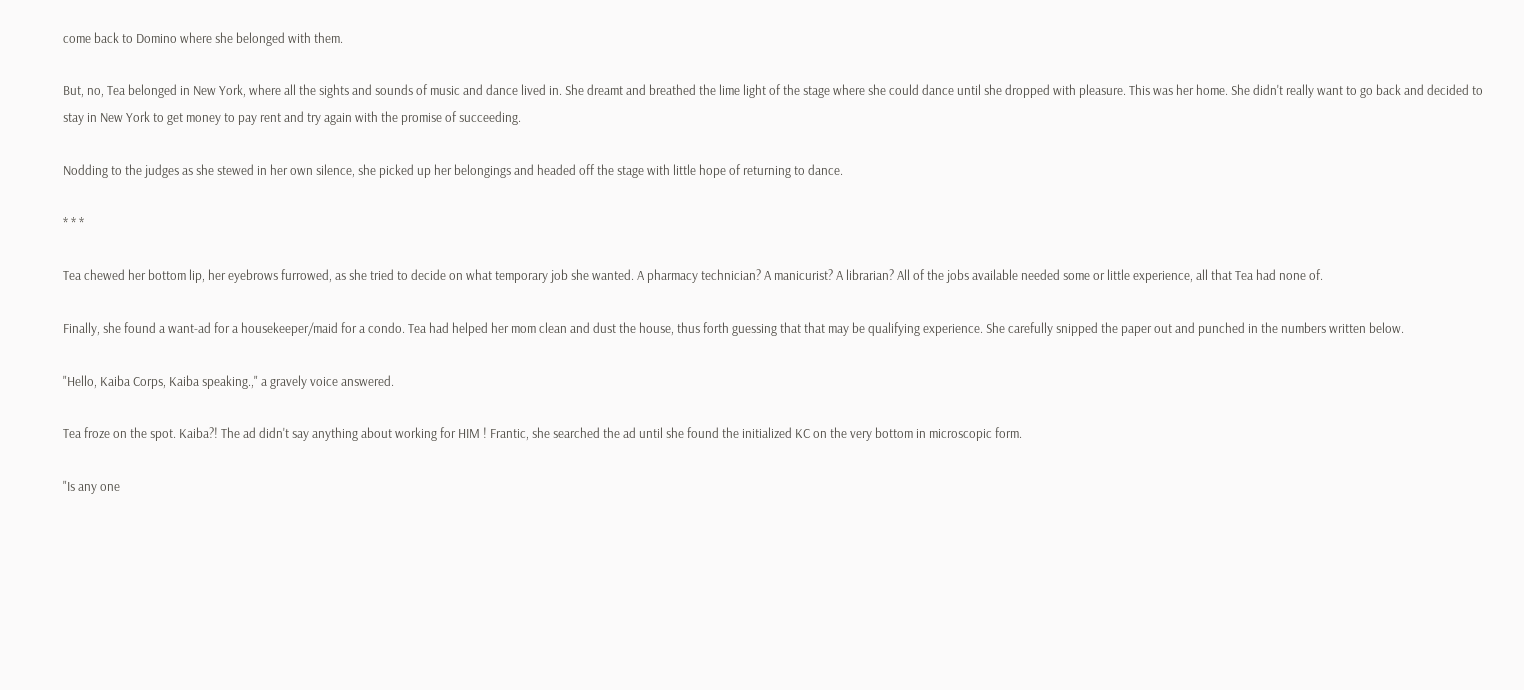come back to Domino where she belonged with them.

But, no, Tea belonged in New York, where all the sights and sounds of music and dance lived in. She dreamt and breathed the lime light of the stage where she could dance until she dropped with pleasure. This was her home. She didn't really want to go back and decided to stay in New York to get money to pay rent and try again with the promise of succeeding.

Nodding to the judges as she stewed in her own silence, she picked up her belongings and headed off the stage with little hope of returning to dance.

* * *

Tea chewed her bottom lip, her eyebrows furrowed, as she tried to decide on what temporary job she wanted. A pharmacy technician? A manicurist? A librarian? All of the jobs available needed some or little experience, all that Tea had none of.

Finally, she found a want-ad for a housekeeper/maid for a condo. Tea had helped her mom clean and dust the house, thus forth guessing that that may be qualifying experience. She carefully snipped the paper out and punched in the numbers written below.

"Hello, Kaiba Corps, Kaiba speaking.," a gravely voice answered.

Tea froze on the spot. Kaiba?! The ad didn't say anything about working for HIM ! Frantic, she searched the ad until she found the initialized KC on the very bottom in microscopic form.

"Is any one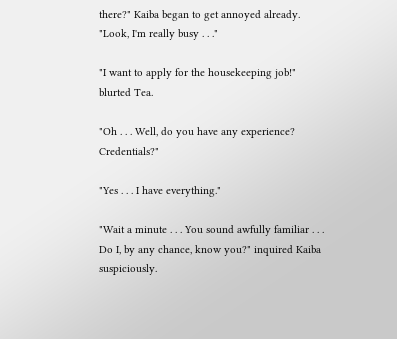there?" Kaiba began to get annoyed already. "Look, I'm really busy . . ."

"I want to apply for the housekeeping job!" blurted Tea.

"Oh . . . Well, do you have any experience? Credentials?"

"Yes . . . I have everything."

"Wait a minute . . . You sound awfully familiar . . . Do I, by any chance, know you?" inquired Kaiba suspiciously.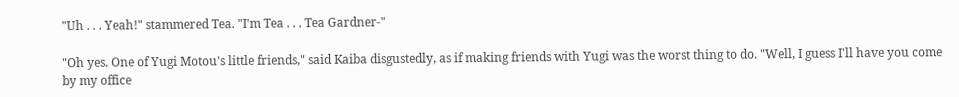"Uh . . . Yeah!" stammered Tea. "I'm Tea . . . Tea Gardner-"

"Oh yes. One of Yugi Motou's little friends," said Kaiba disgustedly, as if making friends with Yugi was the worst thing to do. "Well, I guess I'll have you come by my office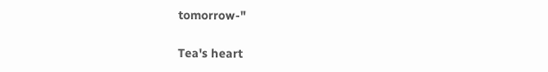tomorrow-"

Tea's heart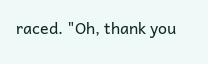raced. "Oh, thank you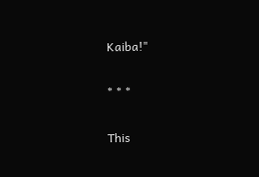Kaiba!"

* * *

This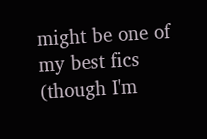might be one of my best fics (though I'm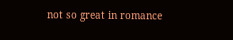not so great in romance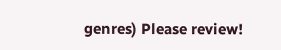genres) Please review!